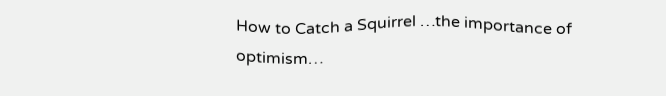How to Catch a Squirrel …the importance of optimism…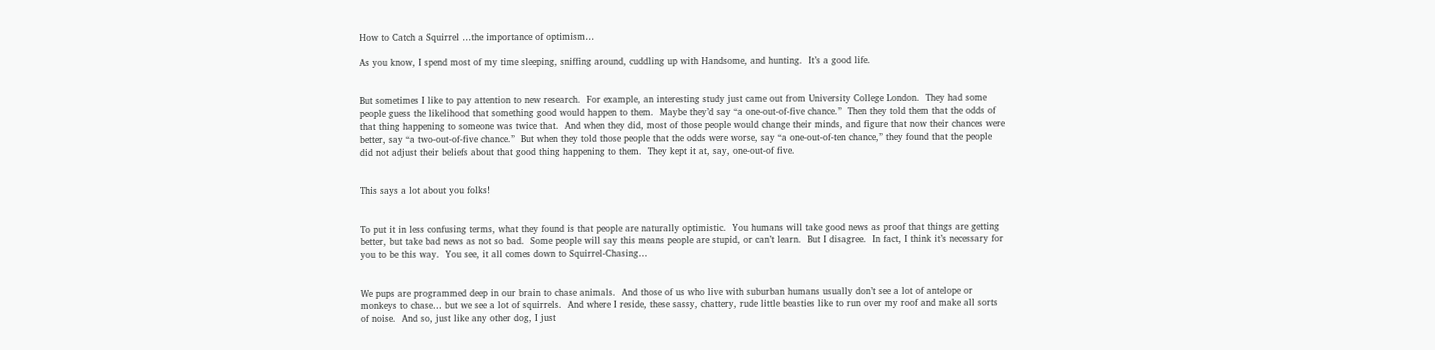How to Catch a Squirrel …the importance of optimism…

As you know, I spend most of my time sleeping, sniffing around, cuddling up with Handsome, and hunting.  It’s a good life.


But sometimes I like to pay attention to new research.  For example, an interesting study just came out from University College London.  They had some people guess the likelihood that something good would happen to them.  Maybe they’d say “a one-out-of-five chance.”  Then they told them that the odds of that thing happening to someone was twice that.  And when they did, most of those people would change their minds, and figure that now their chances were better, say “a two-out-of-five chance.”  But when they told those people that the odds were worse, say “a one-out-of-ten chance,” they found that the people did not adjust their beliefs about that good thing happening to them.  They kept it at, say, one-out-of five.


This says a lot about you folks!


To put it in less confusing terms, what they found is that people are naturally optimistic.  You humans will take good news as proof that things are getting better, but take bad news as not so bad.  Some people will say this means people are stupid, or can’t learn.  But I disagree.  In fact, I think it’s necessary for you to be this way.  You see, it all comes down to Squirrel-Chasing…


We pups are programmed deep in our brain to chase animals.  And those of us who live with suburban humans usually don’t see a lot of antelope or monkeys to chase… but we see a lot of squirrels.  And where I reside, these sassy, chattery, rude little beasties like to run over my roof and make all sorts of noise.  And so, just like any other dog, I just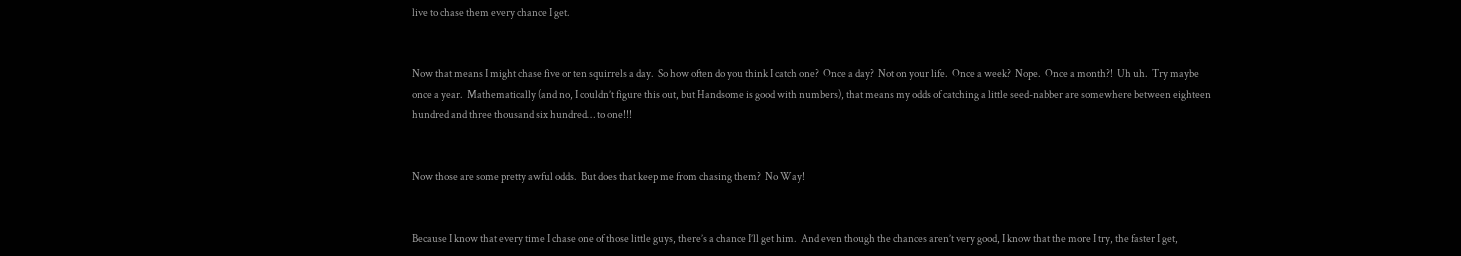live to chase them every chance I get.


Now that means I might chase five or ten squirrels a day.  So how often do you think I catch one?  Once a day?  Not on your life.  Once a week?  Nope.  Once a month?!  Uh uh.  Try maybe once a year.  Mathematically (and no, I couldn’t figure this out, but Handsome is good with numbers), that means my odds of catching a little seed-nabber are somewhere between eighteen hundred and three thousand six hundred… to one!!!


Now those are some pretty awful odds.  But does that keep me from chasing them?  No Way!


Because I know that every time I chase one of those little guys, there’s a chance I’ll get him.  And even though the chances aren’t very good, I know that the more I try, the faster I get,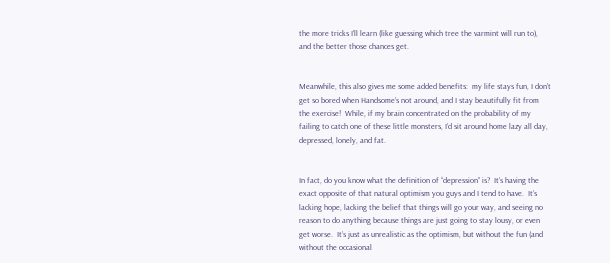the more tricks I’ll learn (like guessing which tree the varmint will run to), and the better those chances get.


Meanwhile, this also gives me some added benefits:  my life stays fun, I don’t get so bored when Handsome’s not around, and I stay beautifully fit from the exercise!  While, if my brain concentrated on the probability of my failing to catch one of these little monsters, I’d sit around home lazy all day, depressed, lonely, and fat.


In fact, do you know what the definition of “depression” is?  It’s having the exact opposite of that natural optimism you guys and I tend to have.  It’s lacking hope, lacking the belief that things will go your way, and seeing no reason to do anything because things are just going to stay lousy, or even get worse.  It’s just as unrealistic as the optimism, but without the fun (and without the occasional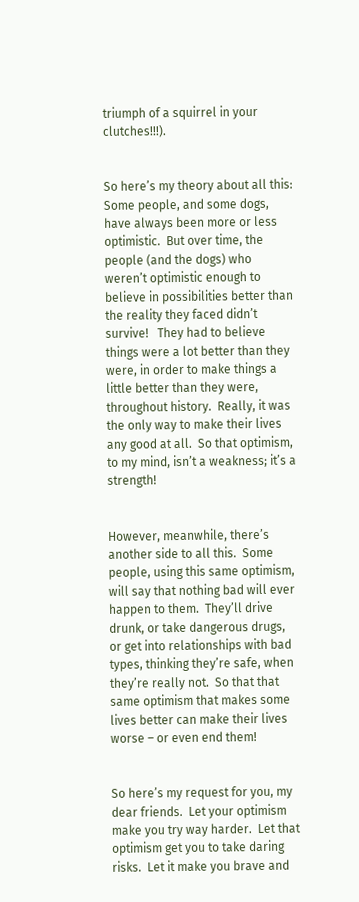triumph of a squirrel in your clutches!!!).


So here’s my theory about all this: Some people, and some dogs, have always been more or less optimistic.  But over time, the people (and the dogs) who weren’t optimistic enough to believe in possibilities better than the reality they faced didn’t survive!   They had to believe things were a lot better than they were, in order to make things a little better than they were, throughout history.  Really, it was the only way to make their lives any good at all.  So that optimism, to my mind, isn’t a weakness; it’s a strength!


However, meanwhile, there’s another side to all this.  Some people, using this same optimism, will say that nothing bad will ever happen to them.  They’ll drive drunk, or take dangerous drugs, or get into relationships with bad types, thinking they’re safe, when they’re really not.  So that that same optimism that makes some lives better can make their lives worse – or even end them!


So here’s my request for you, my dear friends.  Let your optimism make you try way harder.  Let that optimism get you to take daring risks.  Let it make you brave and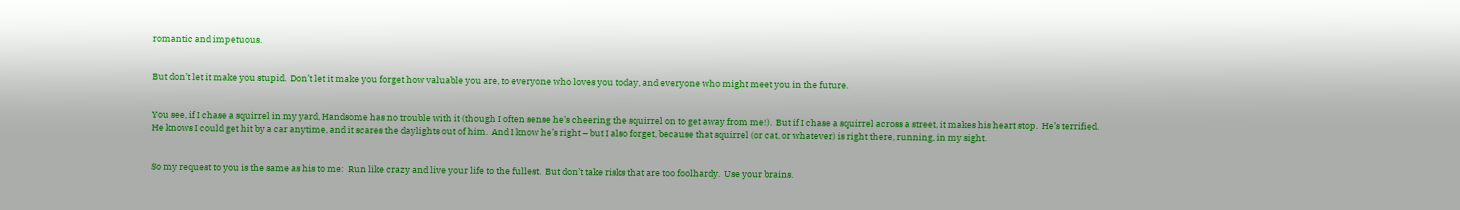romantic and impetuous.


But don’t let it make you stupid.  Don’t let it make you forget how valuable you are, to everyone who loves you today, and everyone who might meet you in the future.


You see, if I chase a squirrel in my yard, Handsome has no trouble with it (though I often sense he’s cheering the squirrel on to get away from me!).  But if I chase a squirrel across a street, it makes his heart stop.  He’s terrified.  He knows I could get hit by a car anytime, and it scares the daylights out of him.  And I know he’s right – but I also forget, because that squirrel (or cat, or whatever) is right there, running, in my sight.


So my request to you is the same as his to me:  Run like crazy and live your life to the fullest.  But don’t take risks that are too foolhardy.  Use your brains.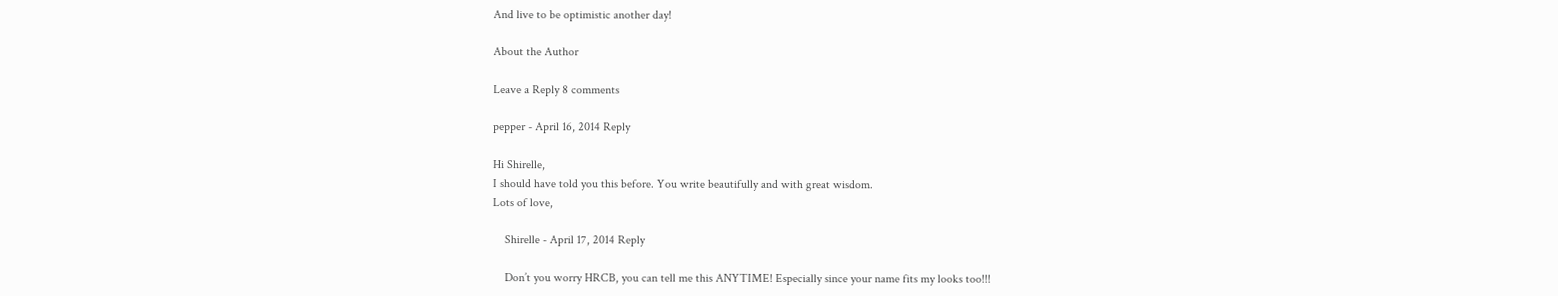And live to be optimistic another day!

About the Author

Leave a Reply 8 comments

pepper - April 16, 2014 Reply

Hi Shirelle,
I should have told you this before. You write beautifully and with great wisdom.
Lots of love,

    Shirelle - April 17, 2014 Reply

    Don’t you worry HRCB, you can tell me this ANYTIME! Especially since your name fits my looks too!!!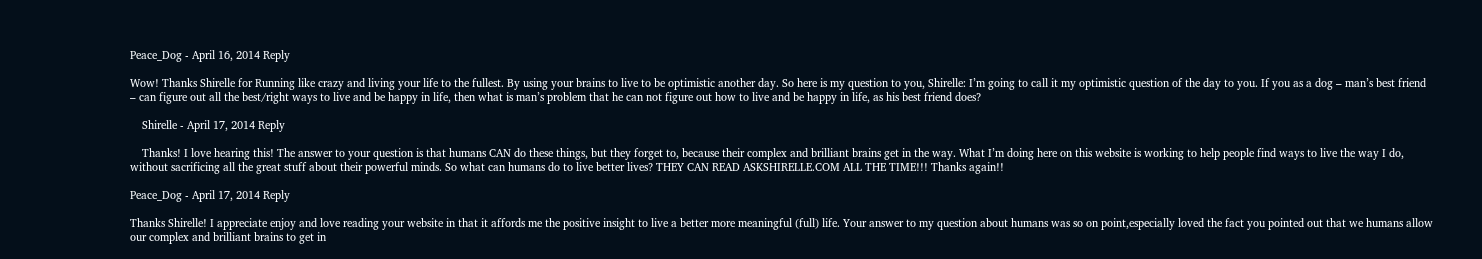Peace_Dog - April 16, 2014 Reply

Wow! Thanks Shirelle for Running like crazy and living your life to the fullest. By using your brains to live to be optimistic another day. So here is my question to you, Shirelle: I’m going to call it my optimistic question of the day to you. If you as a dog – man’s best friend – can figure out all the best/right ways to live and be happy in life, then what is man’s problem that he can not figure out how to live and be happy in life, as his best friend does?

    Shirelle - April 17, 2014 Reply

    Thanks! I love hearing this! The answer to your question is that humans CAN do these things, but they forget to, because their complex and brilliant brains get in the way. What I’m doing here on this website is working to help people find ways to live the way I do, without sacrificing all the great stuff about their powerful minds. So what can humans do to live better lives? THEY CAN READ ASKSHIRELLE.COM ALL THE TIME!!! Thanks again!!

Peace_Dog - April 17, 2014 Reply

Thanks Shirelle! I appreciate enjoy and love reading your website in that it affords me the positive insight to live a better more meaningful (full) life. Your answer to my question about humans was so on point,especially loved the fact you pointed out that we humans allow our complex and brilliant brains to get in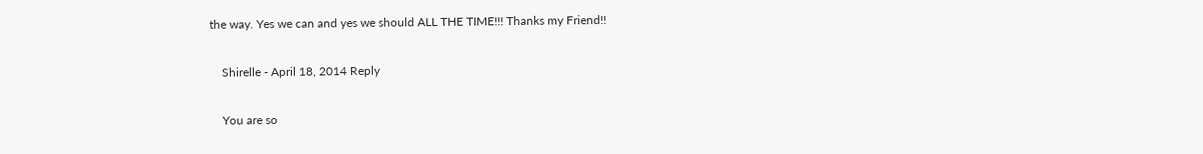the way. Yes we can and yes we should ALL THE TIME!!! Thanks my Friend!!

    Shirelle - April 18, 2014 Reply

    You are so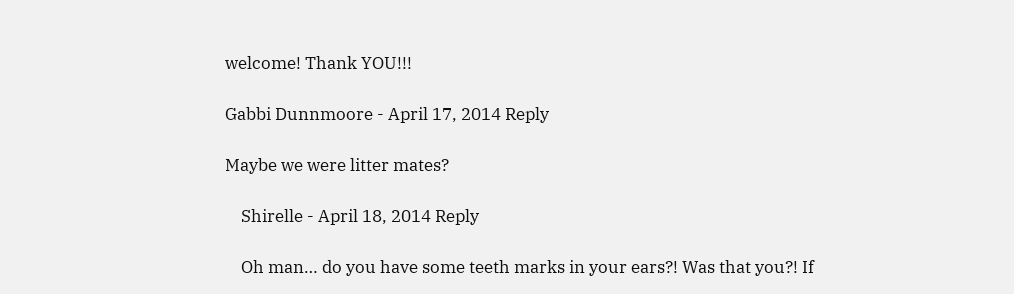welcome! Thank YOU!!!

Gabbi Dunnmoore - April 17, 2014 Reply

Maybe we were litter mates?

    Shirelle - April 18, 2014 Reply

    Oh man… do you have some teeth marks in your ears?! Was that you?! If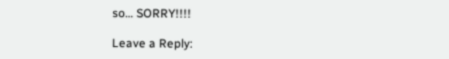so… SORRY!!!!

Leave a Reply: